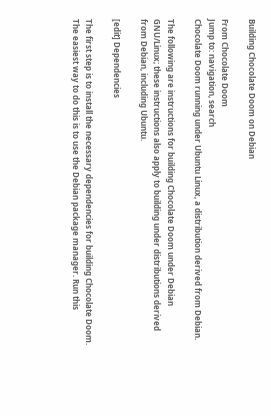Building Chocolate Doom on Debian

From Chocolate Doom
Jump to: navigation, search
Chocolate Doom running under Ubuntu Linux, a distribution derived from Debian.

The following are instructions for building Chocolate Doom under Debian GNU/Linux; these instructions also apply to building under distributions derived from Debian, including Ubuntu.

[edit] Dependencies

The first step is to install the necessary dependencies for building Chocolate Doom. The easiest way to do this is to use the Debian package manager. Run this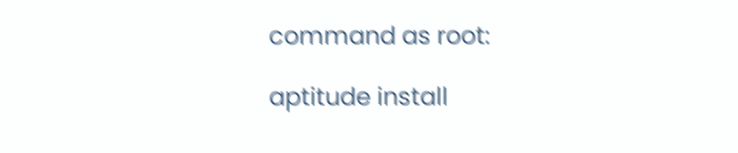command as root:

aptitude install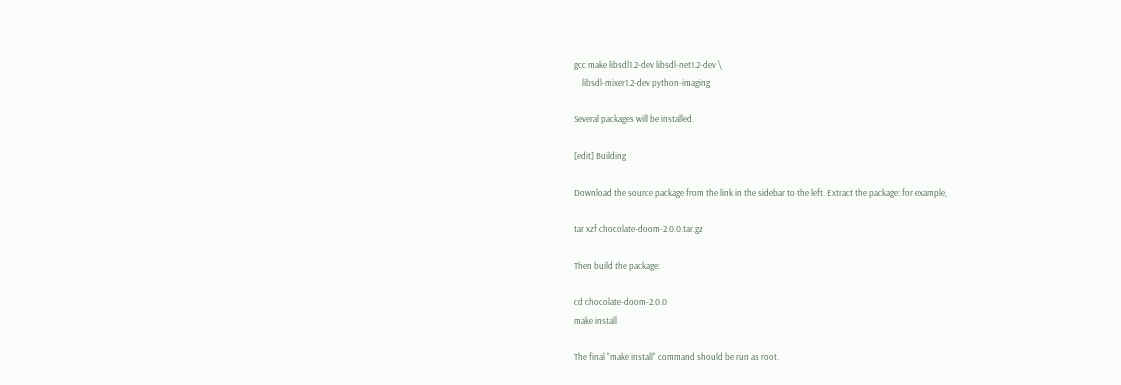gcc make libsdl1.2-dev libsdl-net1.2-dev \
    libsdl-mixer1.2-dev python-imaging

Several packages will be installed.

[edit] Building

Download the source package from the link in the sidebar to the left. Extract the package: for example,

tar xzf chocolate-doom-2.0.0.tar.gz

Then build the package:

cd chocolate-doom-2.0.0
make install

The final "make install" command should be run as root.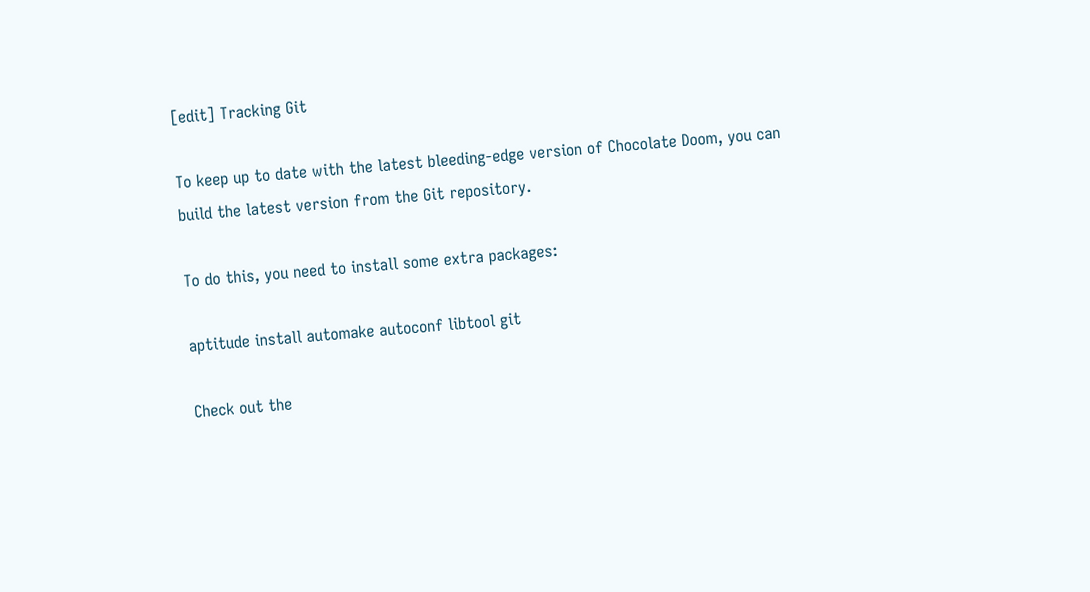[edit] Tracking Git

To keep up to date with the latest bleeding-edge version of Chocolate Doom, you can build the latest version from the Git repository.

To do this, you need to install some extra packages:

aptitude install automake autoconf libtool git

Check out the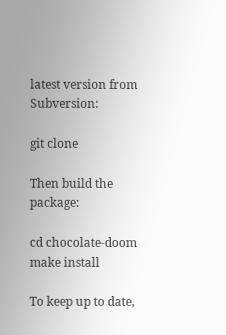latest version from Subversion:

git clone

Then build the package:

cd chocolate-doom
make install

To keep up to date,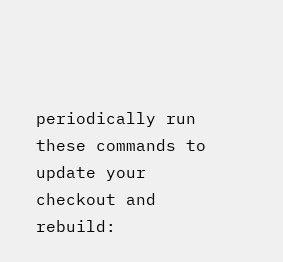periodically run these commands to update your checkout and rebuild: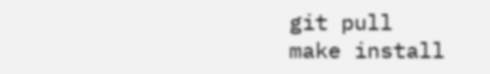git pull
make install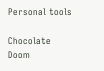Personal tools

Chocolate Doom